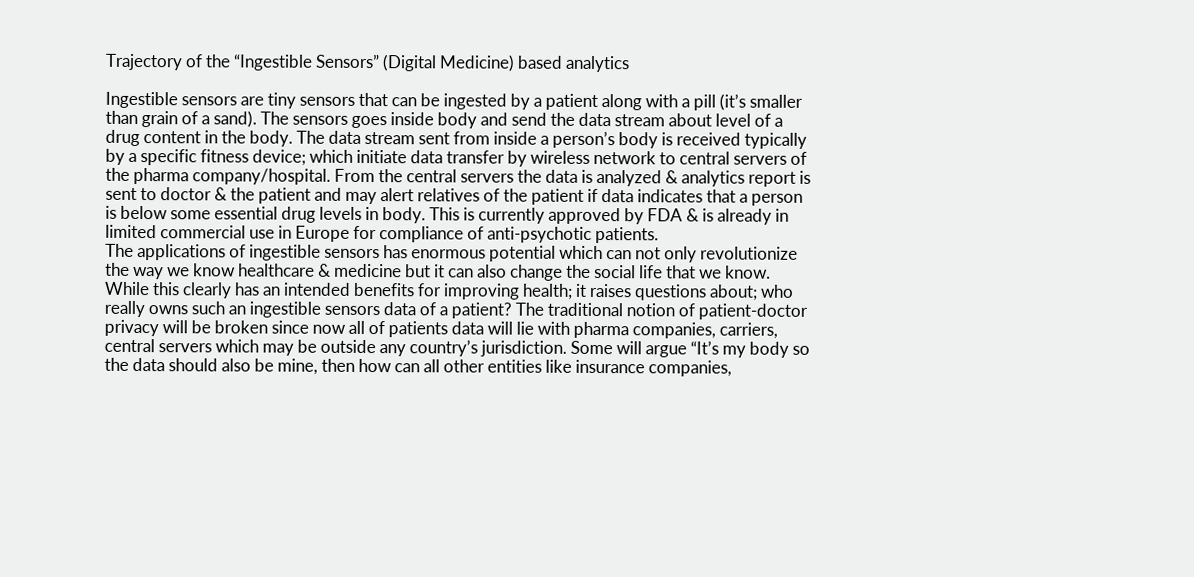Trajectory of the “Ingestible Sensors” (Digital Medicine) based analytics

Ingestible sensors are tiny sensors that can be ingested by a patient along with a pill (it’s smaller than grain of a sand). The sensors goes inside body and send the data stream about level of a drug content in the body. The data stream sent from inside a person’s body is received typically by a specific fitness device; which initiate data transfer by wireless network to central servers of the pharma company/hospital. From the central servers the data is analyzed & analytics report is sent to doctor & the patient and may alert relatives of the patient if data indicates that a person is below some essential drug levels in body. This is currently approved by FDA & is already in limited commercial use in Europe for compliance of anti-psychotic patients.
The applications of ingestible sensors has enormous potential which can not only revolutionize the way we know healthcare & medicine but it can also change the social life that we know.
While this clearly has an intended benefits for improving health; it raises questions about; who really owns such an ingestible sensors data of a patient? The traditional notion of patient-doctor privacy will be broken since now all of patients data will lie with pharma companies, carriers, central servers which may be outside any country’s jurisdiction. Some will argue “It’s my body so the data should also be mine, then how can all other entities like insurance companies,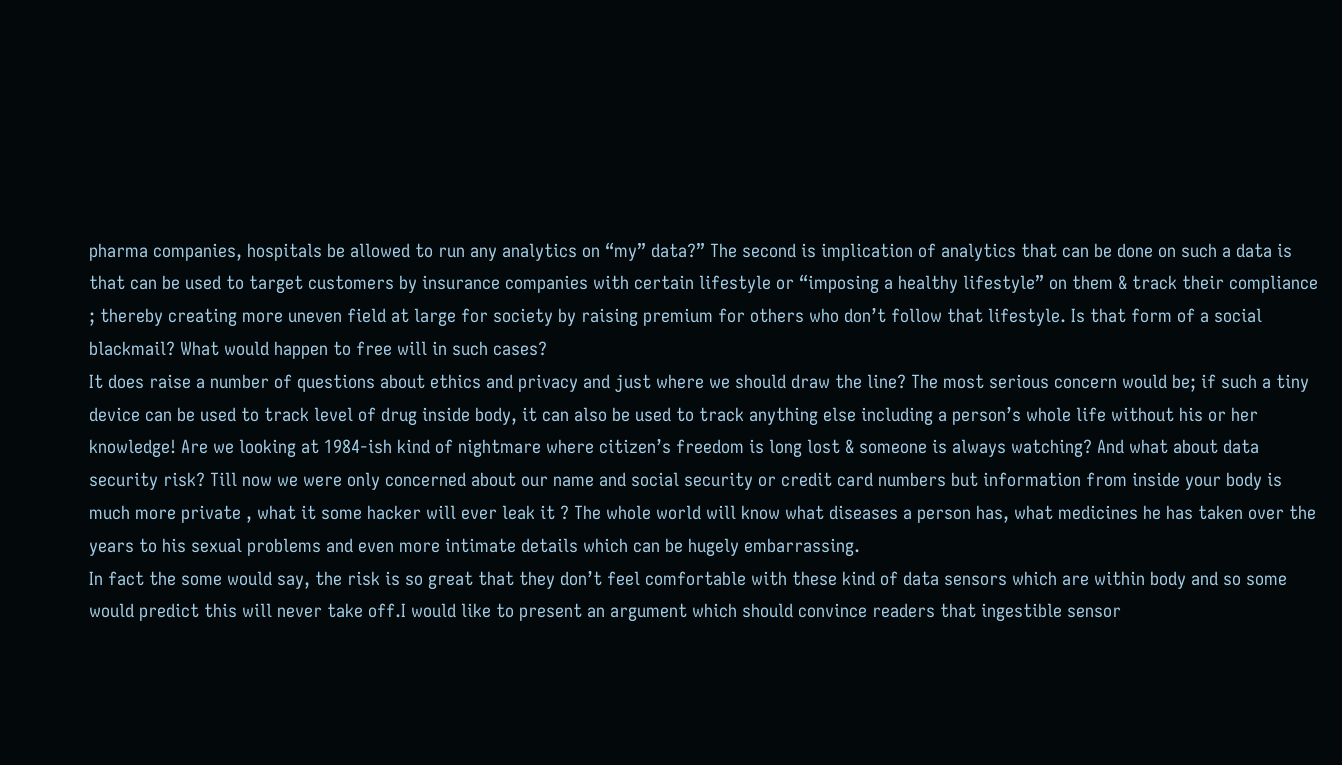pharma companies, hospitals be allowed to run any analytics on “my” data?” The second is implication of analytics that can be done on such a data is that can be used to target customers by insurance companies with certain lifestyle or “imposing a healthy lifestyle” on them & track their compliance ; thereby creating more uneven field at large for society by raising premium for others who don’t follow that lifestyle. Is that form of a social blackmail? What would happen to free will in such cases?
It does raise a number of questions about ethics and privacy and just where we should draw the line? The most serious concern would be; if such a tiny device can be used to track level of drug inside body, it can also be used to track anything else including a person’s whole life without his or her knowledge! Are we looking at 1984-ish kind of nightmare where citizen’s freedom is long lost & someone is always watching? And what about data security risk? Till now we were only concerned about our name and social security or credit card numbers but information from inside your body is much more private , what it some hacker will ever leak it ? The whole world will know what diseases a person has, what medicines he has taken over the years to his sexual problems and even more intimate details which can be hugely embarrassing.
In fact the some would say, the risk is so great that they don’t feel comfortable with these kind of data sensors which are within body and so some would predict this will never take off.I would like to present an argument which should convince readers that ingestible sensor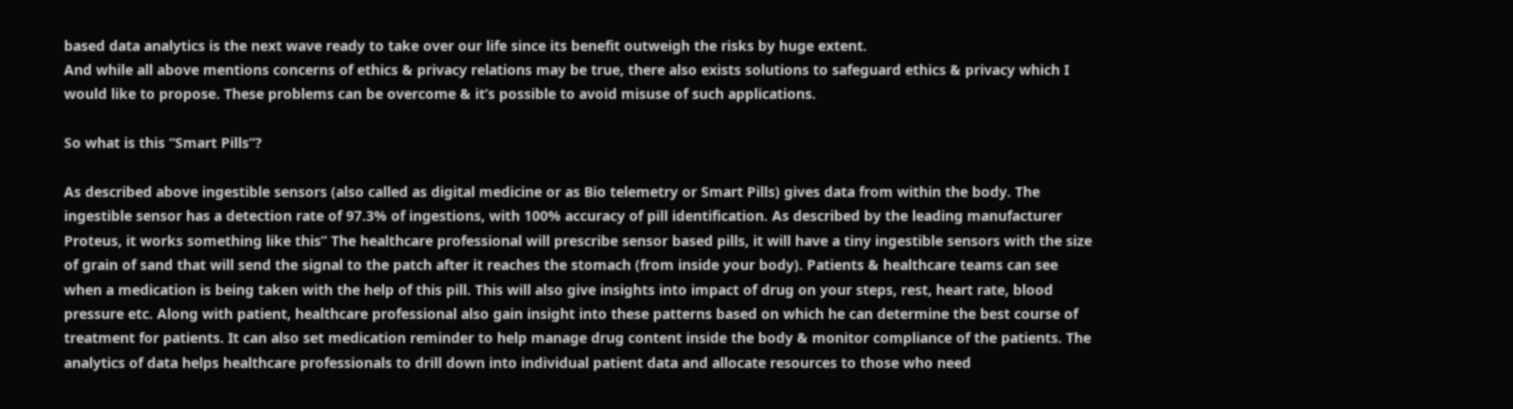based data analytics is the next wave ready to take over our life since its benefit outweigh the risks by huge extent.
And while all above mentions concerns of ethics & privacy relations may be true, there also exists solutions to safeguard ethics & privacy which I would like to propose. These problems can be overcome & it’s possible to avoid misuse of such applications.

So what is this “Smart Pills”?

As described above ingestible sensors (also called as digital medicine or as Bio telemetry or Smart Pills) gives data from within the body. The ingestible sensor has a detection rate of 97.3% of ingestions, with 100% accuracy of pill identification. As described by the leading manufacturer Proteus, it works something like this” The healthcare professional will prescribe sensor based pills, it will have a tiny ingestible sensors with the size of grain of sand that will send the signal to the patch after it reaches the stomach (from inside your body). Patients & healthcare teams can see when a medication is being taken with the help of this pill. This will also give insights into impact of drug on your steps, rest, heart rate, blood pressure etc. Along with patient, healthcare professional also gain insight into these patterns based on which he can determine the best course of treatment for patients. It can also set medication reminder to help manage drug content inside the body & monitor compliance of the patients. The analytics of data helps healthcare professionals to drill down into individual patient data and allocate resources to those who need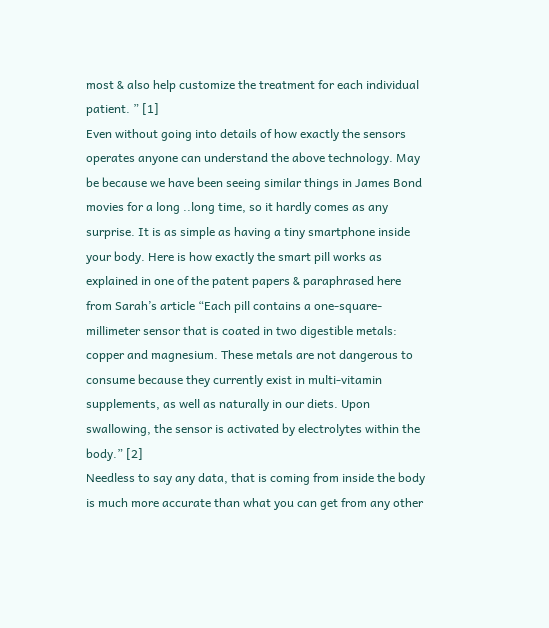most & also help customize the treatment for each individual patient. ” [1]
Even without going into details of how exactly the sensors operates anyone can understand the above technology. May be because we have been seeing similar things in James Bond movies for a long ..long time, so it hardly comes as any surprise. It is as simple as having a tiny smartphone inside your body. Here is how exactly the smart pill works as explained in one of the patent papers & paraphrased here from Sarah’s article “Each pill contains a one-square-millimeter sensor that is coated in two digestible metals: copper and magnesium. These metals are not dangerous to consume because they currently exist in multi-vitamin supplements, as well as naturally in our diets. Upon swallowing, the sensor is activated by electrolytes within the body.” [2]
Needless to say any data, that is coming from inside the body is much more accurate than what you can get from any other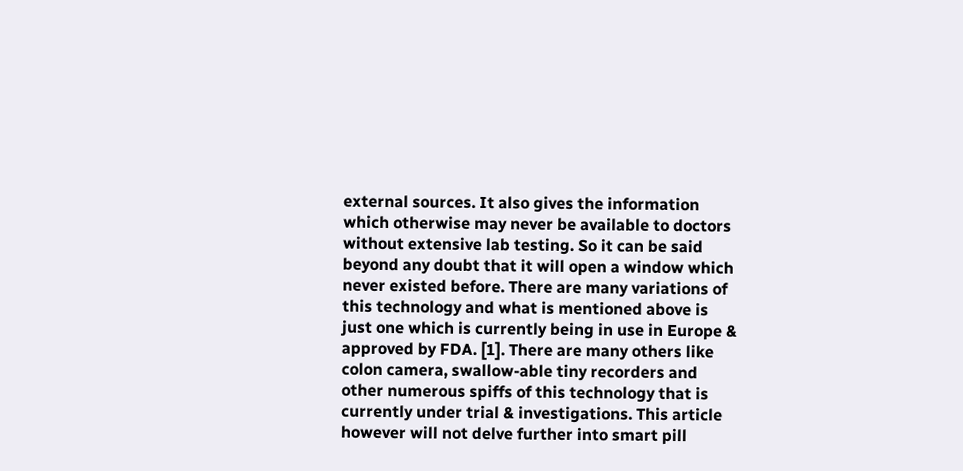external sources. It also gives the information which otherwise may never be available to doctors without extensive lab testing. So it can be said beyond any doubt that it will open a window which never existed before. There are many variations of this technology and what is mentioned above is just one which is currently being in use in Europe & approved by FDA. [1]. There are many others like colon camera, swallow-able tiny recorders and other numerous spiffs of this technology that is currently under trial & investigations. This article however will not delve further into smart pill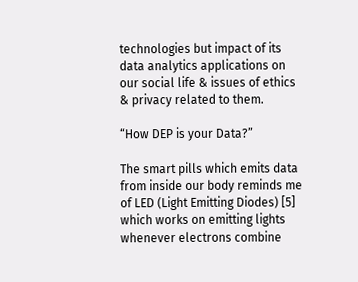technologies but impact of its data analytics applications on our social life & issues of ethics & privacy related to them.

“How DEP is your Data?”

The smart pills which emits data from inside our body reminds me of LED (Light Emitting Diodes) [5] which works on emitting lights whenever electrons combine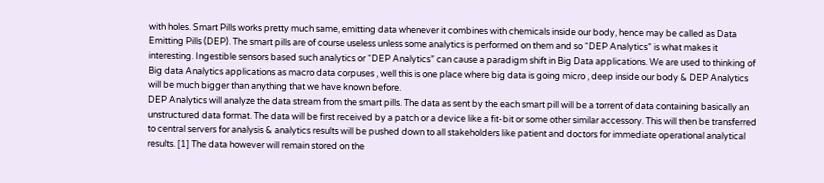with holes. Smart Pills works pretty much same, emitting data whenever it combines with chemicals inside our body, hence may be called as Data Emitting Pills (DEP). The smart pills are of course useless unless some analytics is performed on them and so “DEP Analytics” is what makes it interesting. Ingestible sensors based such analytics or “DEP Analytics” can cause a paradigm shift in Big Data applications. We are used to thinking of Big data Analytics applications as macro data corpuses , well this is one place where big data is going micro , deep inside our body & DEP Analytics will be much bigger than anything that we have known before.
DEP Analytics will analyze the data stream from the smart pills. The data as sent by the each smart pill will be a torrent of data containing basically an unstructured data format. The data will be first received by a patch or a device like a fit-bit or some other similar accessory. This will then be transferred to central servers for analysis & analytics results will be pushed down to all stakeholders like patient and doctors for immediate operational analytical results. [1] The data however will remain stored on the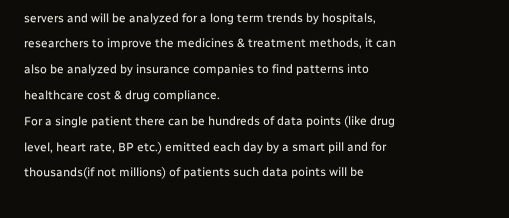servers and will be analyzed for a long term trends by hospitals, researchers to improve the medicines & treatment methods, it can also be analyzed by insurance companies to find patterns into healthcare cost & drug compliance.
For a single patient there can be hundreds of data points (like drug level, heart rate, BP etc.) emitted each day by a smart pill and for thousands(if not millions) of patients such data points will be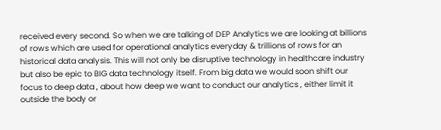received every second. So when we are talking of DEP Analytics we are looking at billions of rows which are used for operational analytics everyday & trillions of rows for an historical data analysis. This will not only be disruptive technology in healthcare industry but also be epic to BIG data technology itself. From big data we would soon shift our focus to deep data , about how deep we want to conduct our analytics , either limit it outside the body or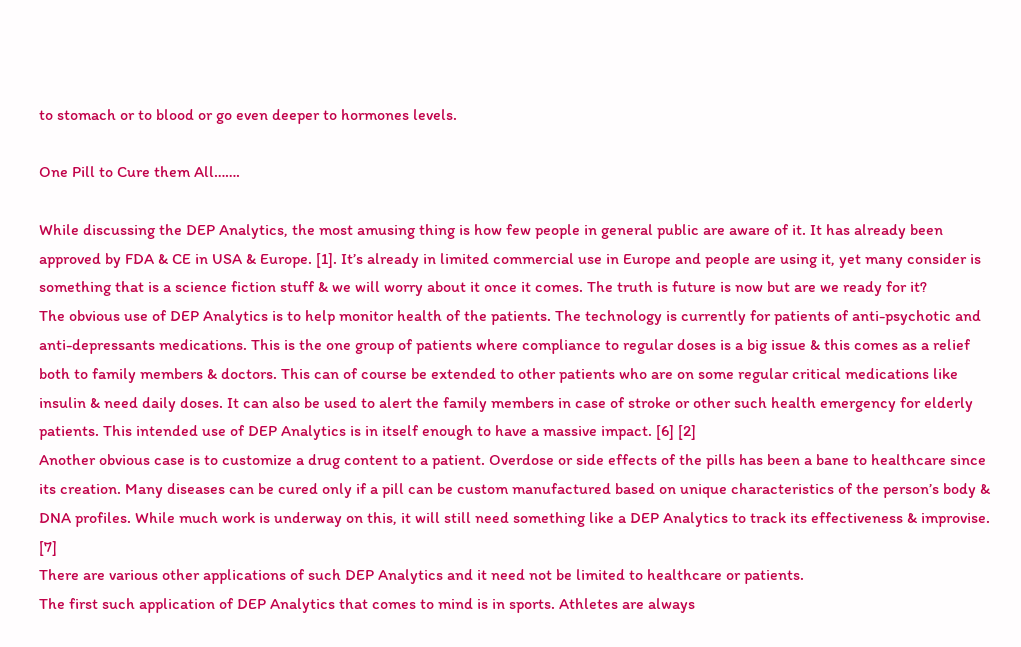to stomach or to blood or go even deeper to hormones levels.

One Pill to Cure them All…….

While discussing the DEP Analytics, the most amusing thing is how few people in general public are aware of it. It has already been approved by FDA & CE in USA & Europe. [1]. It’s already in limited commercial use in Europe and people are using it, yet many consider is something that is a science fiction stuff & we will worry about it once it comes. The truth is future is now but are we ready for it?
The obvious use of DEP Analytics is to help monitor health of the patients. The technology is currently for patients of anti-psychotic and anti-depressants medications. This is the one group of patients where compliance to regular doses is a big issue & this comes as a relief both to family members & doctors. This can of course be extended to other patients who are on some regular critical medications like insulin & need daily doses. It can also be used to alert the family members in case of stroke or other such health emergency for elderly patients. This intended use of DEP Analytics is in itself enough to have a massive impact. [6] [2]
Another obvious case is to customize a drug content to a patient. Overdose or side effects of the pills has been a bane to healthcare since its creation. Many diseases can be cured only if a pill can be custom manufactured based on unique characteristics of the person’s body & DNA profiles. While much work is underway on this, it will still need something like a DEP Analytics to track its effectiveness & improvise. [7]
There are various other applications of such DEP Analytics and it need not be limited to healthcare or patients.
The first such application of DEP Analytics that comes to mind is in sports. Athletes are always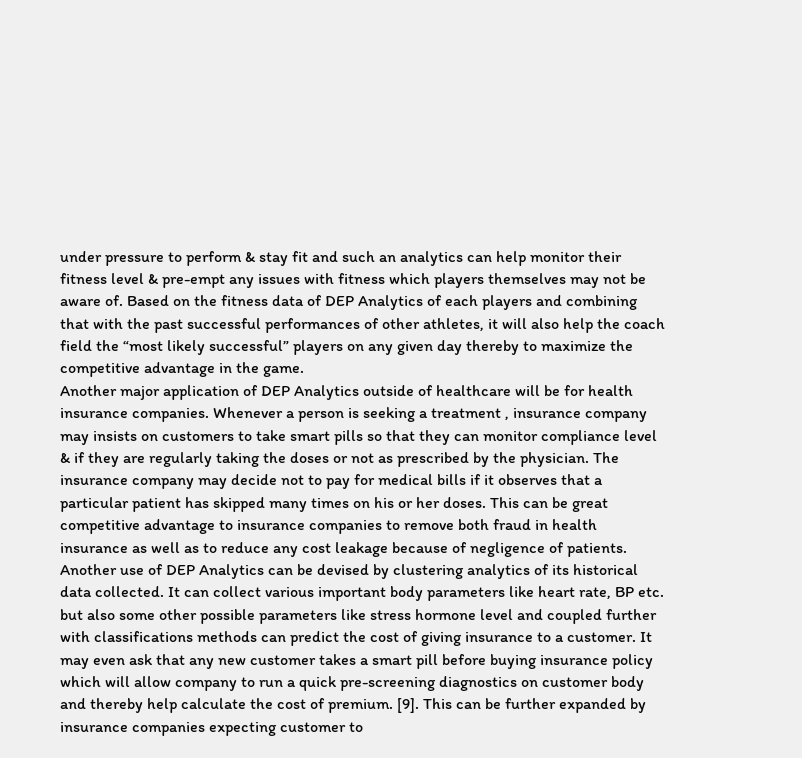under pressure to perform & stay fit and such an analytics can help monitor their fitness level & pre-empt any issues with fitness which players themselves may not be aware of. Based on the fitness data of DEP Analytics of each players and combining that with the past successful performances of other athletes, it will also help the coach field the “most likely successful” players on any given day thereby to maximize the competitive advantage in the game.
Another major application of DEP Analytics outside of healthcare will be for health insurance companies. Whenever a person is seeking a treatment , insurance company may insists on customers to take smart pills so that they can monitor compliance level & if they are regularly taking the doses or not as prescribed by the physician. The insurance company may decide not to pay for medical bills if it observes that a particular patient has skipped many times on his or her doses. This can be great competitive advantage to insurance companies to remove both fraud in health insurance as well as to reduce any cost leakage because of negligence of patients.
Another use of DEP Analytics can be devised by clustering analytics of its historical data collected. It can collect various important body parameters like heart rate, BP etc. but also some other possible parameters like stress hormone level and coupled further with classifications methods can predict the cost of giving insurance to a customer. It may even ask that any new customer takes a smart pill before buying insurance policy which will allow company to run a quick pre-screening diagnostics on customer body and thereby help calculate the cost of premium. [9]. This can be further expanded by insurance companies expecting customer to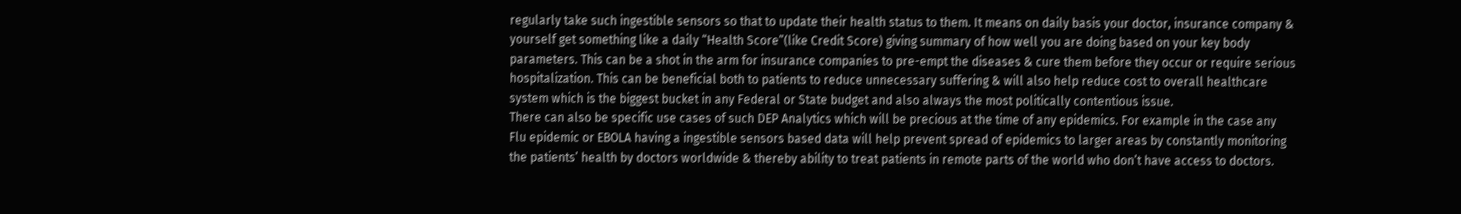regularly take such ingestible sensors so that to update their health status to them. It means on daily basis your doctor, insurance company & yourself get something like a daily “Health Score”(like Credit Score) giving summary of how well you are doing based on your key body parameters. This can be a shot in the arm for insurance companies to pre-empt the diseases & cure them before they occur or require serious hospitalization. This can be beneficial both to patients to reduce unnecessary suffering & will also help reduce cost to overall healthcare system which is the biggest bucket in any Federal or State budget and also always the most politically contentious issue.
There can also be specific use cases of such DEP Analytics which will be precious at the time of any epidemics. For example in the case any Flu epidemic or EBOLA having a ingestible sensors based data will help prevent spread of epidemics to larger areas by constantly monitoring the patients’ health by doctors worldwide & thereby ability to treat patients in remote parts of the world who don’t have access to doctors.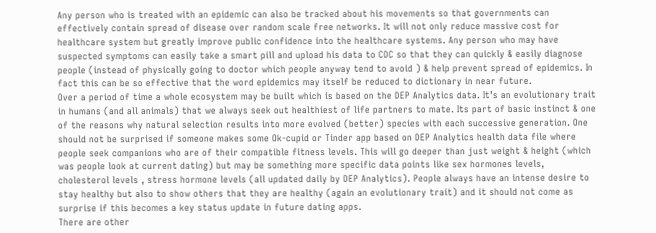Any person who is treated with an epidemic can also be tracked about his movements so that governments can effectively contain spread of disease over random scale free networks. It will not only reduce massive cost for healthcare system but greatly improve public confidence into the healthcare systems. Any person who may have suspected symptoms can easily take a smart pill and upload his data to CDC so that they can quickly & easily diagnose people (instead of physically going to doctor which people anyway tend to avoid ) & help prevent spread of epidemics. In fact this can be so effective that the word epidemics may itself be reduced to dictionary in near future.
Over a period of time a whole ecosystem may be built which is based on the DEP Analytics data. It’s an evolutionary trait in humans (and all animals) that we always seek out healthiest of life partners to mate. Its part of basic instinct & one of the reasons why natural selection results into more evolved (better) species with each successive generation. One should not be surprised if someone makes some Ok-cupid or Tinder app based on DEP Analytics health data file where people seek companions who are of their compatible fitness levels. This will go deeper than just weight & height (which was people look at current dating) but may be something more specific data points like sex hormones levels, cholesterol levels , stress hormone levels (all updated daily by DEP Analytics). People always have an intense desire to stay healthy but also to show others that they are healthy (again an evolutionary trait) and it should not come as surprise if this becomes a key status update in future dating apps.
There are other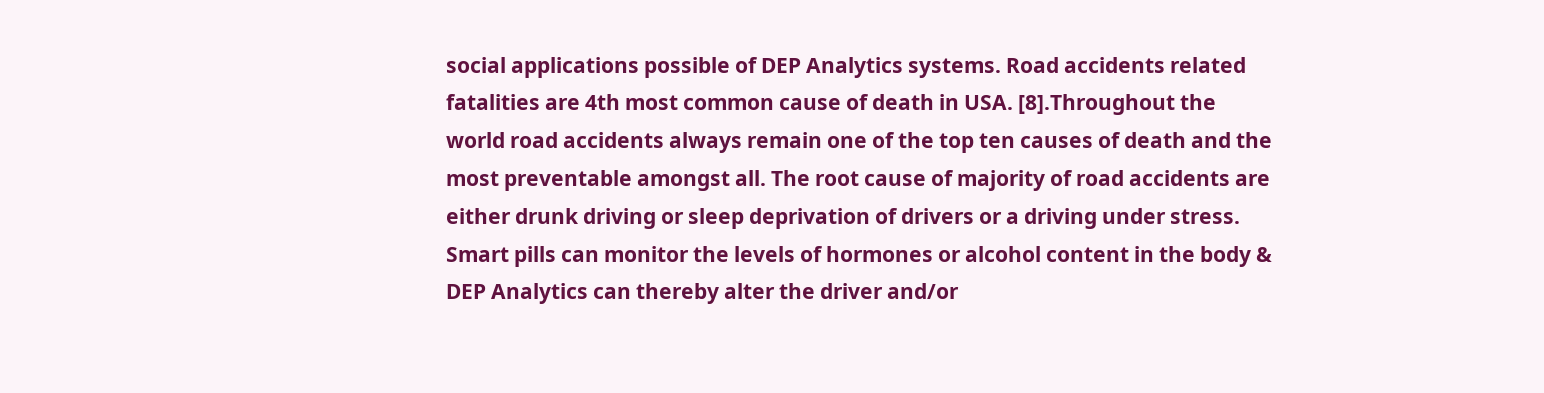social applications possible of DEP Analytics systems. Road accidents related fatalities are 4th most common cause of death in USA. [8].Throughout the world road accidents always remain one of the top ten causes of death and the most preventable amongst all. The root cause of majority of road accidents are either drunk driving or sleep deprivation of drivers or a driving under stress. Smart pills can monitor the levels of hormones or alcohol content in the body & DEP Analytics can thereby alter the driver and/or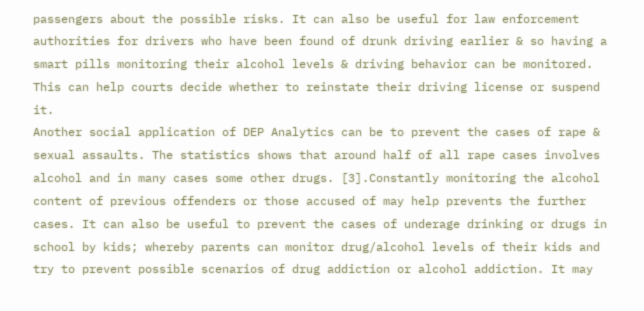passengers about the possible risks. It can also be useful for law enforcement authorities for drivers who have been found of drunk driving earlier & so having a smart pills monitoring their alcohol levels & driving behavior can be monitored. This can help courts decide whether to reinstate their driving license or suspend it.
Another social application of DEP Analytics can be to prevent the cases of rape & sexual assaults. The statistics shows that around half of all rape cases involves alcohol and in many cases some other drugs. [3].Constantly monitoring the alcohol content of previous offenders or those accused of may help prevents the further cases. It can also be useful to prevent the cases of underage drinking or drugs in school by kids; whereby parents can monitor drug/alcohol levels of their kids and try to prevent possible scenarios of drug addiction or alcohol addiction. It may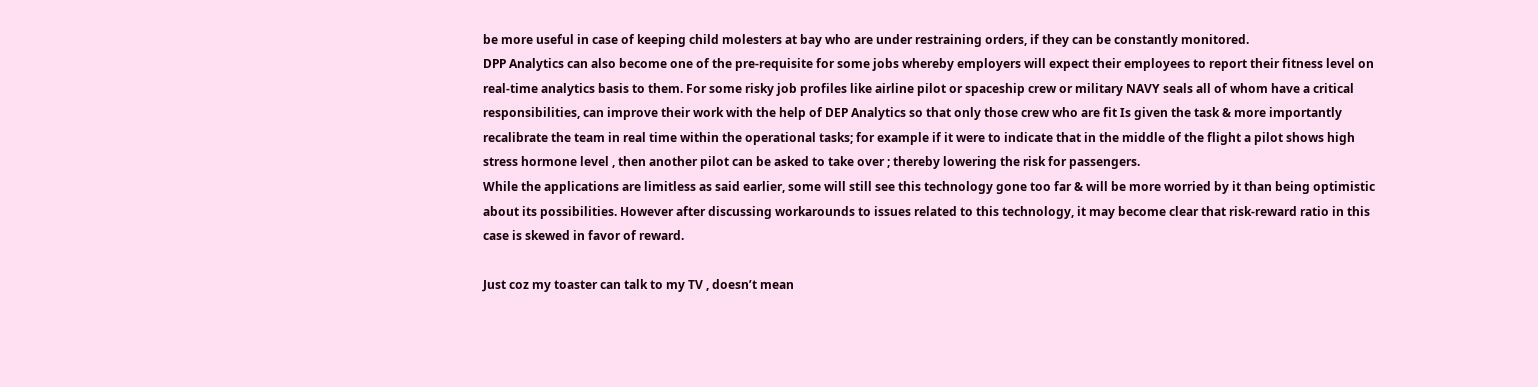be more useful in case of keeping child molesters at bay who are under restraining orders, if they can be constantly monitored.
DPP Analytics can also become one of the pre-requisite for some jobs whereby employers will expect their employees to report their fitness level on real-time analytics basis to them. For some risky job profiles like airline pilot or spaceship crew or military NAVY seals all of whom have a critical responsibilities, can improve their work with the help of DEP Analytics so that only those crew who are fit Is given the task & more importantly recalibrate the team in real time within the operational tasks; for example if it were to indicate that in the middle of the flight a pilot shows high stress hormone level , then another pilot can be asked to take over ; thereby lowering the risk for passengers.
While the applications are limitless as said earlier, some will still see this technology gone too far & will be more worried by it than being optimistic about its possibilities. However after discussing workarounds to issues related to this technology, it may become clear that risk-reward ratio in this case is skewed in favor of reward.

Just coz my toaster can talk to my TV , doesn’t mean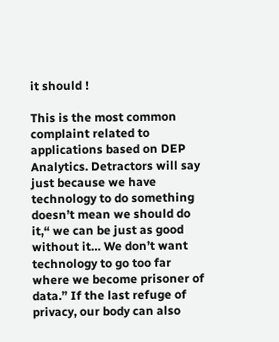it should !

This is the most common complaint related to applications based on DEP Analytics. Detractors will say just because we have technology to do something doesn’t mean we should do it,“ we can be just as good without it… We don’t want technology to go too far where we become prisoner of data.” If the last refuge of privacy, our body can also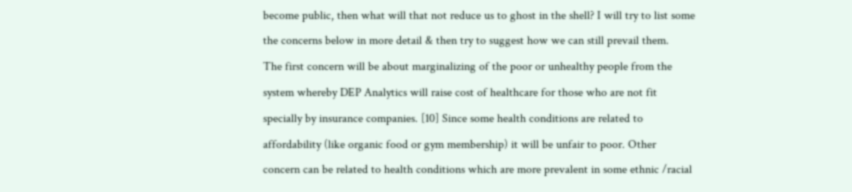become public, then what will that not reduce us to ghost in the shell? I will try to list some the concerns below in more detail & then try to suggest how we can still prevail them.
The first concern will be about marginalizing of the poor or unhealthy people from the system whereby DEP Analytics will raise cost of healthcare for those who are not fit specially by insurance companies. [10] Since some health conditions are related to affordability (like organic food or gym membership) it will be unfair to poor. Other concern can be related to health conditions which are more prevalent in some ethnic /racial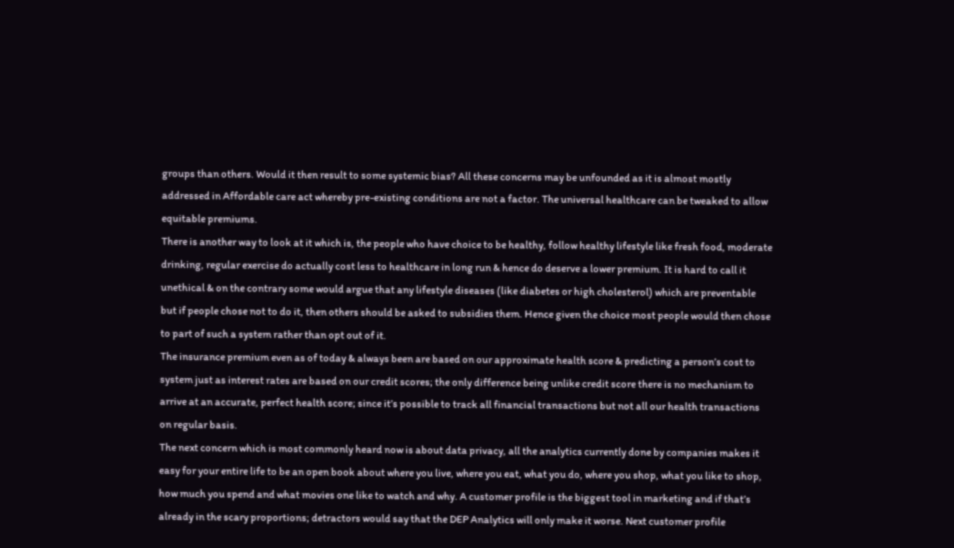groups than others. Would it then result to some systemic bias? All these concerns may be unfounded as it is almost mostly addressed in Affordable care act whereby pre-existing conditions are not a factor. The universal healthcare can be tweaked to allow equitable premiums.
There is another way to look at it which is, the people who have choice to be healthy, follow healthy lifestyle like fresh food, moderate drinking, regular exercise do actually cost less to healthcare in long run & hence do deserve a lower premium. It is hard to call it unethical & on the contrary some would argue that any lifestyle diseases (like diabetes or high cholesterol) which are preventable but if people chose not to do it, then others should be asked to subsidies them. Hence given the choice most people would then chose to part of such a system rather than opt out of it.
The insurance premium even as of today & always been are based on our approximate health score & predicting a person’s cost to system just as interest rates are based on our credit scores; the only difference being unlike credit score there is no mechanism to arrive at an accurate, perfect health score; since it’s possible to track all financial transactions but not all our health transactions on regular basis.
The next concern which is most commonly heard now is about data privacy, all the analytics currently done by companies makes it easy for your entire life to be an open book about where you live, where you eat, what you do, where you shop, what you like to shop, how much you spend and what movies one like to watch and why. A customer profile is the biggest tool in marketing and if that’s already in the scary proportions; detractors would say that the DEP Analytics will only make it worse. Next customer profile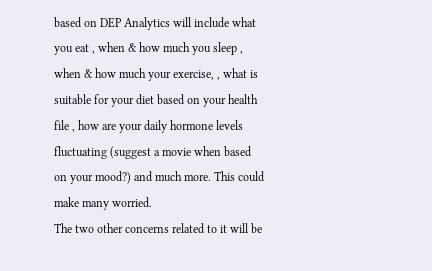based on DEP Analytics will include what you eat , when & how much you sleep , when & how much your exercise, , what is suitable for your diet based on your health file , how are your daily hormone levels fluctuating (suggest a movie when based on your mood?) and much more. This could make many worried.
The two other concerns related to it will be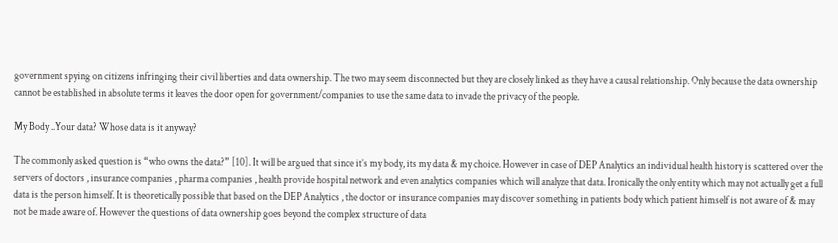government spying on citizens infringing their civil liberties and data ownership. The two may seem disconnected but they are closely linked as they have a causal relationship. Only because the data ownership cannot be established in absolute terms it leaves the door open for government/companies to use the same data to invade the privacy of the people.

My Body ..Your data? Whose data is it anyway?

The commonly asked question is “who owns the data?” [10]. It will be argued that since it’s my body, its my data & my choice. However in case of DEP Analytics an individual health history is scattered over the servers of doctors , insurance companies , pharma companies , health provide hospital network and even analytics companies which will analyze that data. Ironically the only entity which may not actually get a full data is the person himself. It is theoretically possible that based on the DEP Analytics , the doctor or insurance companies may discover something in patients body which patient himself is not aware of & may not be made aware of. However the questions of data ownership goes beyond the complex structure of data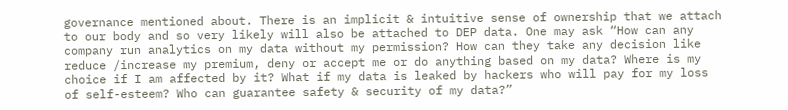governance mentioned about. There is an implicit & intuitive sense of ownership that we attach to our body and so very likely will also be attached to DEP data. One may ask “How can any company run analytics on my data without my permission? How can they take any decision like reduce /increase my premium, deny or accept me or do anything based on my data? Where is my choice if I am affected by it? What if my data is leaked by hackers who will pay for my loss of self-esteem? Who can guarantee safety & security of my data?”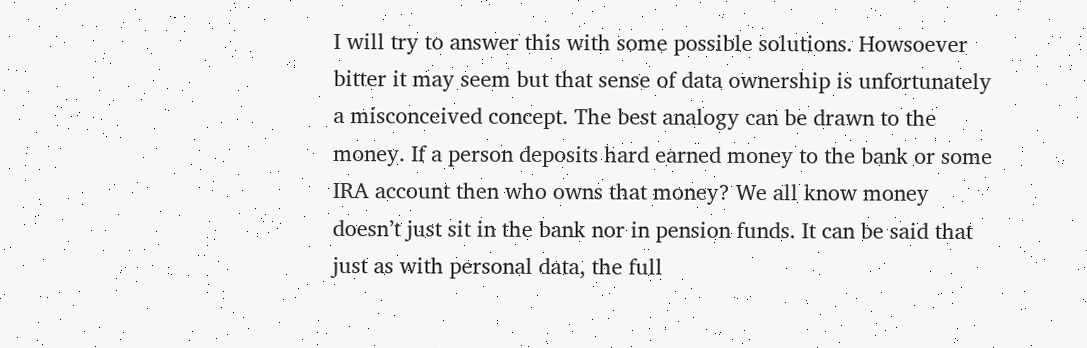I will try to answer this with some possible solutions. Howsoever bitter it may seem but that sense of data ownership is unfortunately a misconceived concept. The best analogy can be drawn to the money. If a person deposits hard earned money to the bank or some IRA account then who owns that money? We all know money doesn’t just sit in the bank nor in pension funds. It can be said that just as with personal data, the full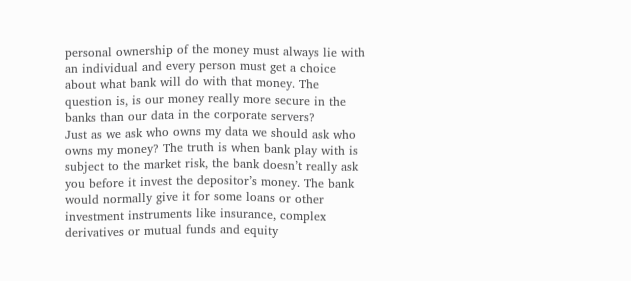personal ownership of the money must always lie with an individual and every person must get a choice about what bank will do with that money. The question is, is our money really more secure in the banks than our data in the corporate servers?
Just as we ask who owns my data we should ask who owns my money? The truth is when bank play with is subject to the market risk, the bank doesn’t really ask you before it invest the depositor’s money. The bank would normally give it for some loans or other investment instruments like insurance, complex derivatives or mutual funds and equity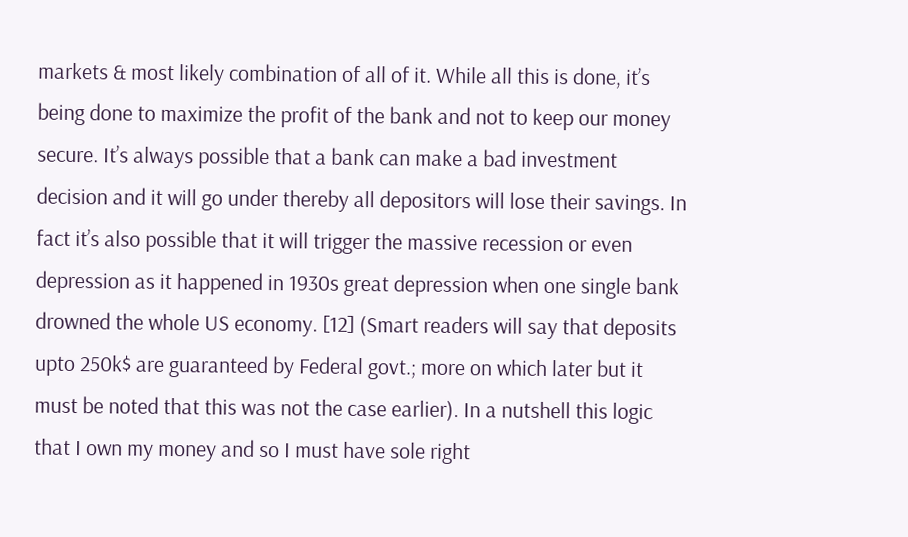markets & most likely combination of all of it. While all this is done, it’s being done to maximize the profit of the bank and not to keep our money secure. It’s always possible that a bank can make a bad investment decision and it will go under thereby all depositors will lose their savings. In fact it’s also possible that it will trigger the massive recession or even depression as it happened in 1930s great depression when one single bank drowned the whole US economy. [12] (Smart readers will say that deposits upto 250k$ are guaranteed by Federal govt.; more on which later but it must be noted that this was not the case earlier). In a nutshell this logic that I own my money and so I must have sole right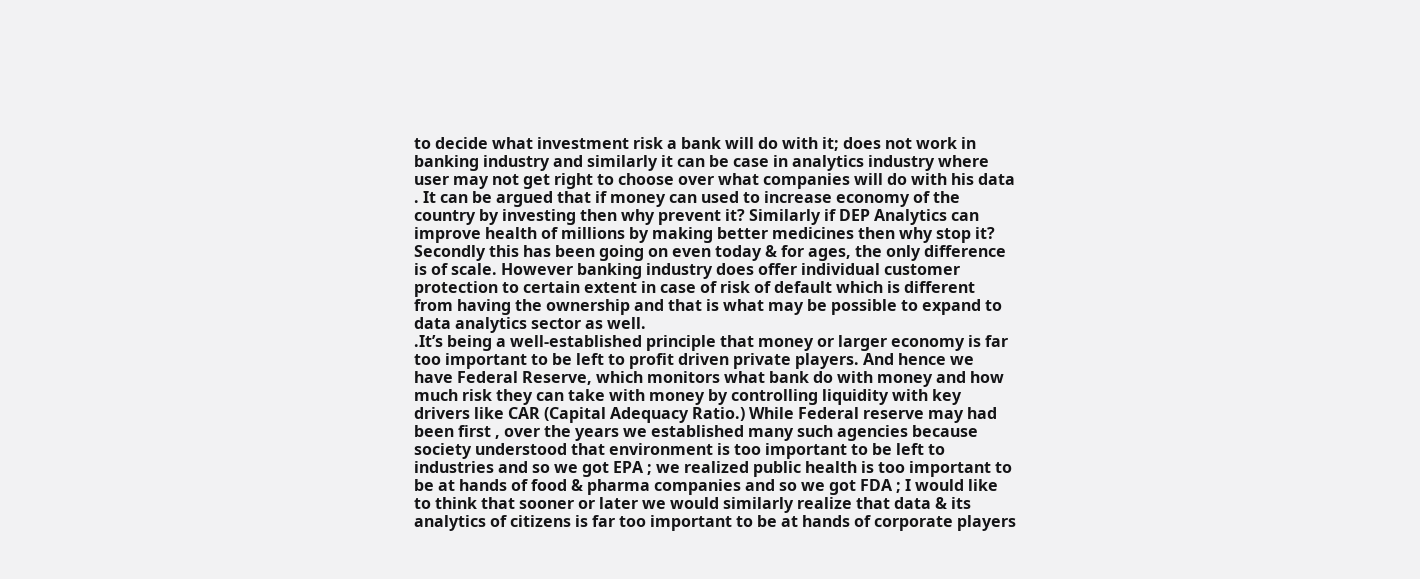to decide what investment risk a bank will do with it; does not work in banking industry and similarly it can be case in analytics industry where user may not get right to choose over what companies will do with his data . It can be argued that if money can used to increase economy of the country by investing then why prevent it? Similarly if DEP Analytics can improve health of millions by making better medicines then why stop it? Secondly this has been going on even today & for ages, the only difference is of scale. However banking industry does offer individual customer protection to certain extent in case of risk of default which is different from having the ownership and that is what may be possible to expand to data analytics sector as well.
.It’s being a well-established principle that money or larger economy is far too important to be left to profit driven private players. And hence we have Federal Reserve, which monitors what bank do with money and how much risk they can take with money by controlling liquidity with key drivers like CAR (Capital Adequacy Ratio.) While Federal reserve may had been first , over the years we established many such agencies because society understood that environment is too important to be left to industries and so we got EPA ; we realized public health is too important to be at hands of food & pharma companies and so we got FDA ; I would like to think that sooner or later we would similarly realize that data & its analytics of citizens is far too important to be at hands of corporate players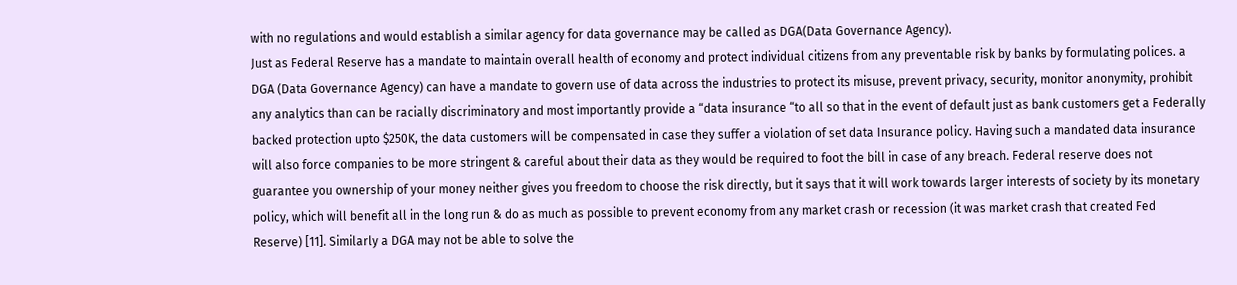with no regulations and would establish a similar agency for data governance may be called as DGA(Data Governance Agency).
Just as Federal Reserve has a mandate to maintain overall health of economy and protect individual citizens from any preventable risk by banks by formulating polices. a DGA (Data Governance Agency) can have a mandate to govern use of data across the industries to protect its misuse, prevent privacy, security, monitor anonymity, prohibit any analytics than can be racially discriminatory and most importantly provide a “data insurance “to all so that in the event of default just as bank customers get a Federally backed protection upto $250K, the data customers will be compensated in case they suffer a violation of set data Insurance policy. Having such a mandated data insurance will also force companies to be more stringent & careful about their data as they would be required to foot the bill in case of any breach. Federal reserve does not guarantee you ownership of your money neither gives you freedom to choose the risk directly, but it says that it will work towards larger interests of society by its monetary policy, which will benefit all in the long run & do as much as possible to prevent economy from any market crash or recession (it was market crash that created Fed Reserve) [11]. Similarly a DGA may not be able to solve the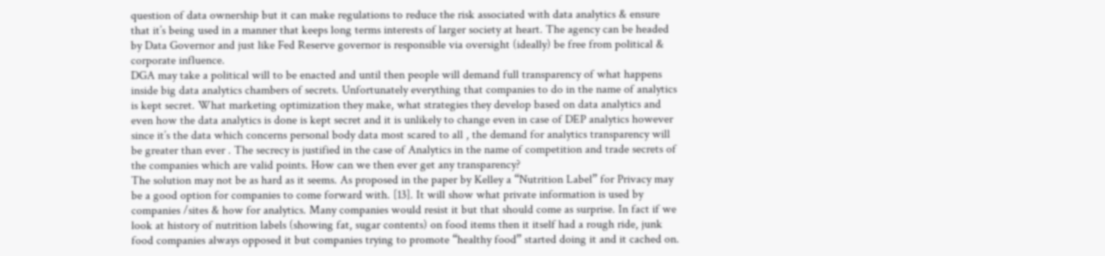question of data ownership but it can make regulations to reduce the risk associated with data analytics & ensure that it’s being used in a manner that keeps long terms interests of larger society at heart. The agency can be headed by Data Governor and just like Fed Reserve governor is responsible via oversight (ideally) be free from political & corporate influence.
DGA may take a political will to be enacted and until then people will demand full transparency of what happens inside big data analytics chambers of secrets. Unfortunately everything that companies to do in the name of analytics is kept secret. What marketing optimization they make, what strategies they develop based on data analytics and even how the data analytics is done is kept secret and it is unlikely to change even in case of DEP analytics however since it’s the data which concerns personal body data most scared to all , the demand for analytics transparency will be greater than ever . The secrecy is justified in the case of Analytics in the name of competition and trade secrets of the companies which are valid points. How can we then ever get any transparency?
The solution may not be as hard as it seems. As proposed in the paper by Kelley a “Nutrition Label” for Privacy may be a good option for companies to come forward with. [13]. It will show what private information is used by companies /sites & how for analytics. Many companies would resist it but that should come as surprise. In fact if we look at history of nutrition labels (showing fat, sugar contents) on food items then it itself had a rough ride, junk food companies always opposed it but companies trying to promote “healthy food” started doing it and it cached on.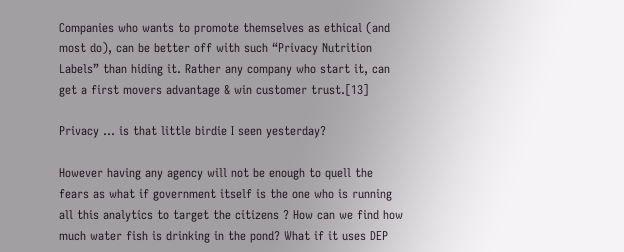Companies who wants to promote themselves as ethical (and most do), can be better off with such “Privacy Nutrition Labels” than hiding it. Rather any company who start it, can get a first movers advantage & win customer trust.[13]

Privacy … is that little birdie I seen yesterday?

However having any agency will not be enough to quell the fears as what if government itself is the one who is running all this analytics to target the citizens ? How can we find how much water fish is drinking in the pond? What if it uses DEP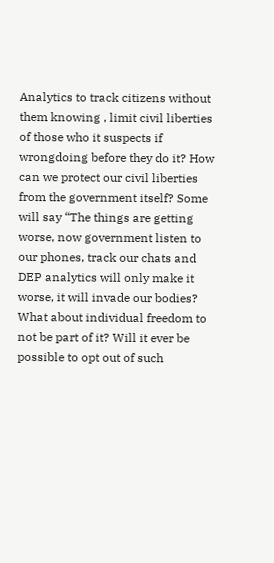Analytics to track citizens without them knowing , limit civil liberties of those who it suspects if wrongdoing before they do it? How can we protect our civil liberties from the government itself? Some will say “The things are getting worse, now government listen to our phones, track our chats and DEP analytics will only make it worse, it will invade our bodies? What about individual freedom to not be part of it? Will it ever be possible to opt out of such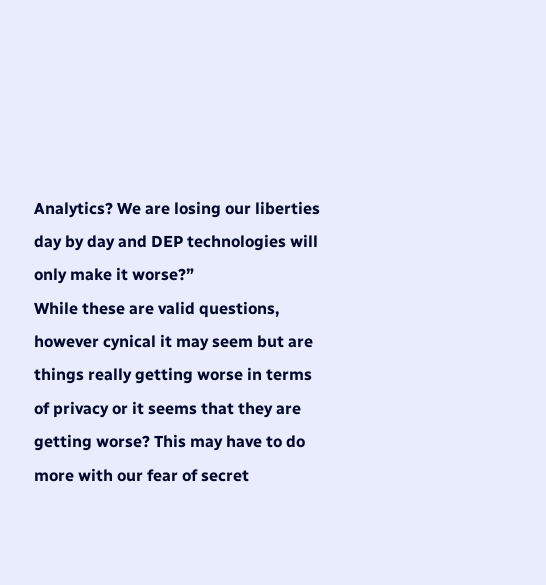Analytics? We are losing our liberties day by day and DEP technologies will only make it worse?”
While these are valid questions, however cynical it may seem but are things really getting worse in terms of privacy or it seems that they are getting worse? This may have to do more with our fear of secret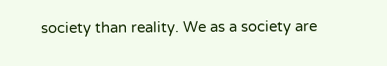society than reality. We as a society are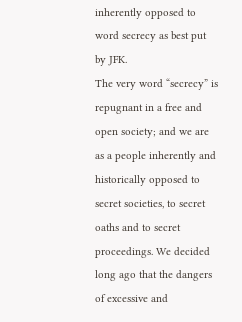inherently opposed to word secrecy as best put by JFK.
The very word “secrecy” is repugnant in a free and open society; and we are as a people inherently and historically opposed to secret societies, to secret oaths and to secret proceedings. We decided long ago that the dangers of excessive and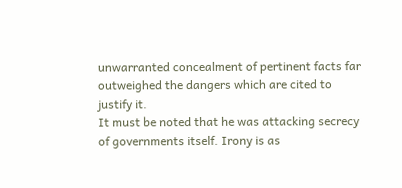unwarranted concealment of pertinent facts far outweighed the dangers which are cited to justify it.
It must be noted that he was attacking secrecy of governments itself. Irony is as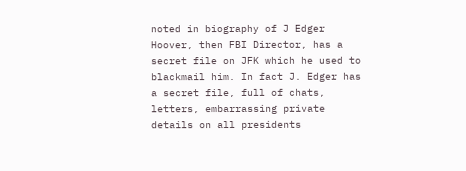noted in biography of J Edger Hoover, then FBI Director, has a secret file on JFK which he used to blackmail him. In fact J. Edger has a secret file, full of chats, letters, embarrassing private details on all presidents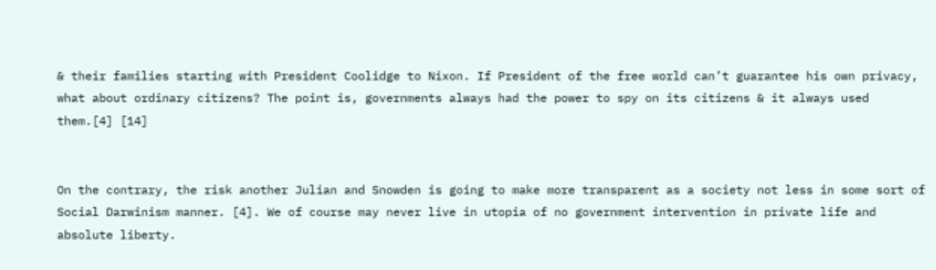& their families starting with President Coolidge to Nixon. If President of the free world can’t guarantee his own privacy, what about ordinary citizens? The point is, governments always had the power to spy on its citizens & it always used them.[4] [14]


On the contrary, the risk another Julian and Snowden is going to make more transparent as a society not less in some sort of Social Darwinism manner. [4]. We of course may never live in utopia of no government intervention in private life and absolute liberty.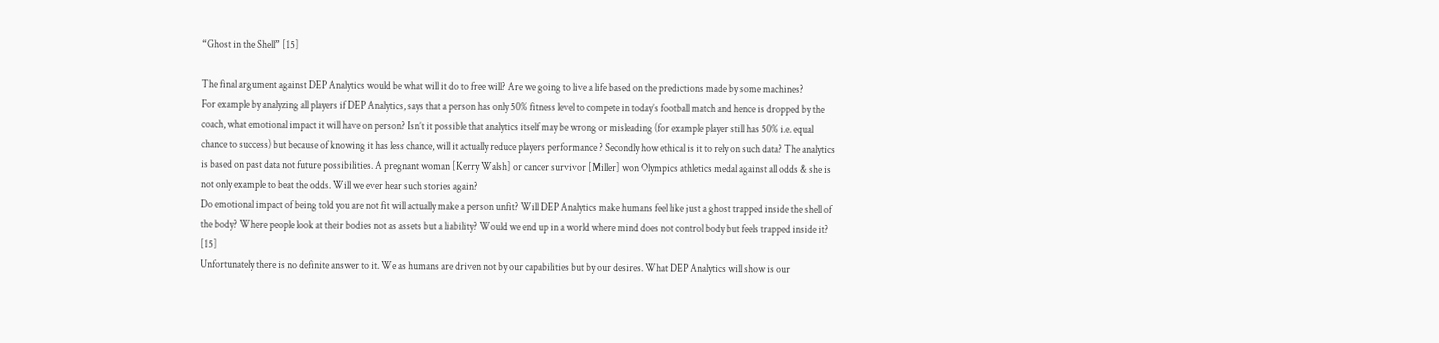“Ghost in the Shell” [15]

The final argument against DEP Analytics would be what will it do to free will? Are we going to live a life based on the predictions made by some machines?
For example by analyzing all players if DEP Analytics, says that a person has only 50% fitness level to compete in today’s football match and hence is dropped by the coach, what emotional impact it will have on person? Isn’t it possible that analytics itself may be wrong or misleading (for example player still has 50% i.e. equal chance to success) but because of knowing it has less chance, will it actually reduce players performance ? Secondly how ethical is it to rely on such data? The analytics is based on past data not future possibilities. A pregnant woman [Kerry Walsh] or cancer survivor [Miller] won Olympics athletics medal against all odds & she is not only example to beat the odds. Will we ever hear such stories again?
Do emotional impact of being told you are not fit will actually make a person unfit? Will DEP Analytics make humans feel like just a ghost trapped inside the shell of the body? Where people look at their bodies not as assets but a liability? Would we end up in a world where mind does not control body but feels trapped inside it? [15]
Unfortunately there is no definite answer to it. We as humans are driven not by our capabilities but by our desires. What DEP Analytics will show is our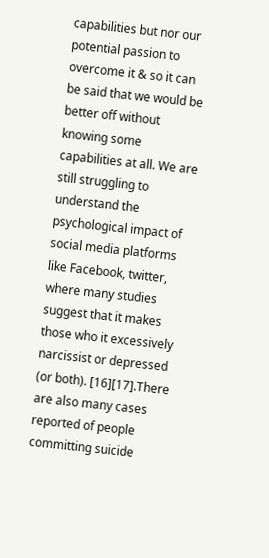capabilities but nor our potential passion to overcome it & so it can be said that we would be better off without knowing some capabilities at all. We are still struggling to understand the psychological impact of social media platforms like Facebook, twitter, where many studies suggest that it makes those who it excessively narcissist or depressed (or both). [16][17].There are also many cases reported of people committing suicide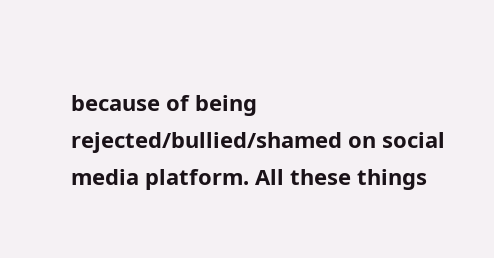because of being rejected/bullied/shamed on social media platform. All these things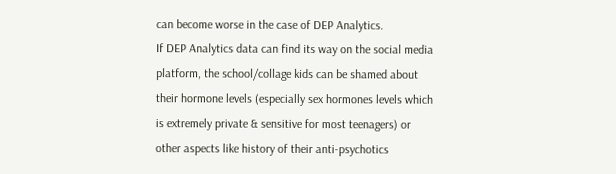can become worse in the case of DEP Analytics.
If DEP Analytics data can find its way on the social media platform, the school/collage kids can be shamed about their hormone levels (especially sex hormones levels which is extremely private & sensitive for most teenagers) or other aspects like history of their anti-psychotics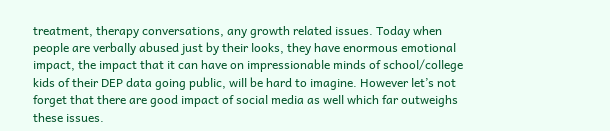treatment, therapy conversations, any growth related issues. Today when people are verbally abused just by their looks, they have enormous emotional impact, the impact that it can have on impressionable minds of school/college kids of their DEP data going public, will be hard to imagine. However let’s not forget that there are good impact of social media as well which far outweighs these issues.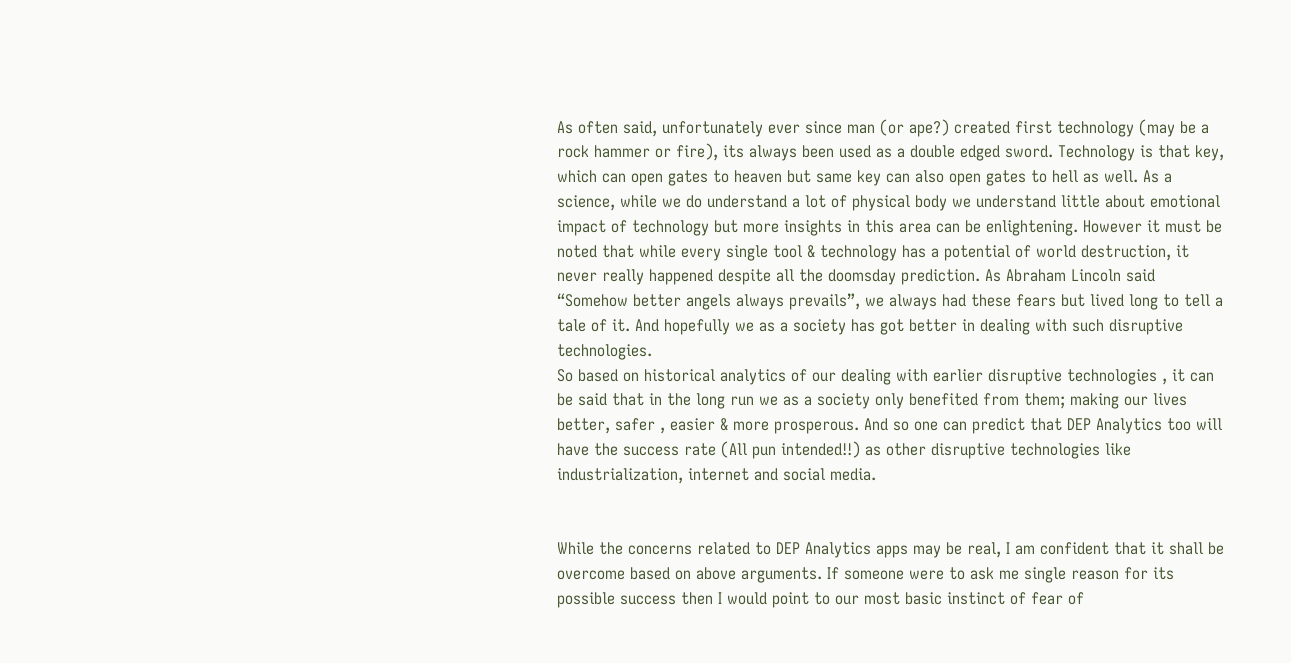As often said, unfortunately ever since man (or ape?) created first technology (may be a rock hammer or fire), its always been used as a double edged sword. Technology is that key, which can open gates to heaven but same key can also open gates to hell as well. As a science, while we do understand a lot of physical body we understand little about emotional impact of technology but more insights in this area can be enlightening. However it must be noted that while every single tool & technology has a potential of world destruction, it never really happened despite all the doomsday prediction. As Abraham Lincoln said “Somehow better angels always prevails”, we always had these fears but lived long to tell a tale of it. And hopefully we as a society has got better in dealing with such disruptive technologies.
So based on historical analytics of our dealing with earlier disruptive technologies , it can be said that in the long run we as a society only benefited from them; making our lives better, safer , easier & more prosperous. And so one can predict that DEP Analytics too will have the success rate (All pun intended!!) as other disruptive technologies like industrialization, internet and social media.


While the concerns related to DEP Analytics apps may be real, I am confident that it shall be overcome based on above arguments. If someone were to ask me single reason for its possible success then I would point to our most basic instinct of fear of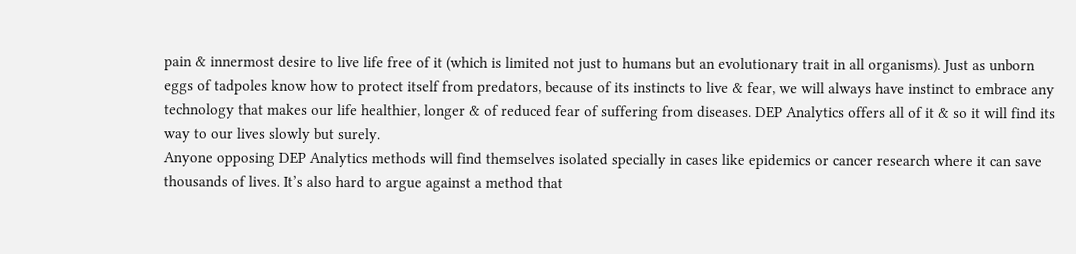pain & innermost desire to live life free of it (which is limited not just to humans but an evolutionary trait in all organisms). Just as unborn eggs of tadpoles know how to protect itself from predators, because of its instincts to live & fear, we will always have instinct to embrace any technology that makes our life healthier, longer & of reduced fear of suffering from diseases. DEP Analytics offers all of it & so it will find its way to our lives slowly but surely.
Anyone opposing DEP Analytics methods will find themselves isolated specially in cases like epidemics or cancer research where it can save thousands of lives. It’s also hard to argue against a method that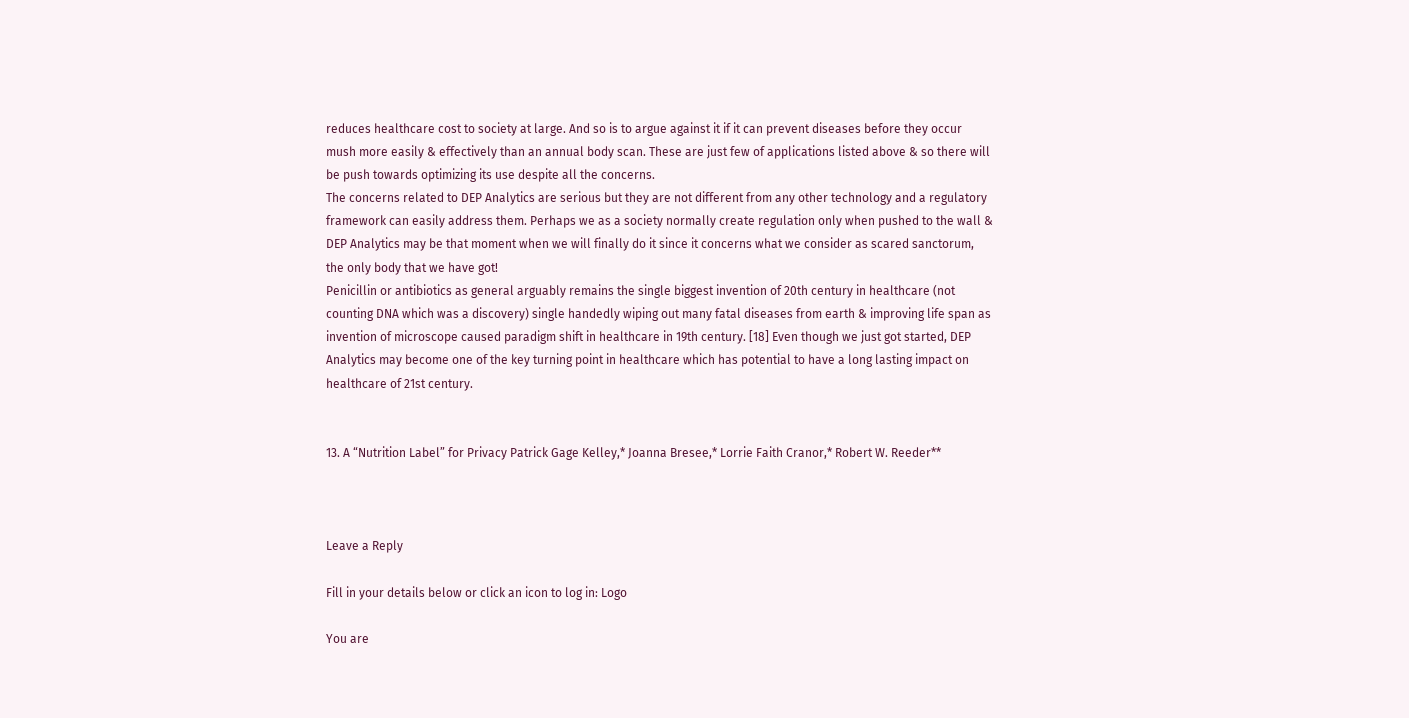reduces healthcare cost to society at large. And so is to argue against it if it can prevent diseases before they occur mush more easily & effectively than an annual body scan. These are just few of applications listed above & so there will be push towards optimizing its use despite all the concerns.
The concerns related to DEP Analytics are serious but they are not different from any other technology and a regulatory framework can easily address them. Perhaps we as a society normally create regulation only when pushed to the wall & DEP Analytics may be that moment when we will finally do it since it concerns what we consider as scared sanctorum, the only body that we have got!
Penicillin or antibiotics as general arguably remains the single biggest invention of 20th century in healthcare (not counting DNA which was a discovery) single handedly wiping out many fatal diseases from earth & improving life span as invention of microscope caused paradigm shift in healthcare in 19th century. [18] Even though we just got started, DEP Analytics may become one of the key turning point in healthcare which has potential to have a long lasting impact on healthcare of 21st century.


13. A “Nutrition Label” for Privacy Patrick Gage Kelley,* Joanna Bresee,* Lorrie Faith Cranor,* Robert W. Reeder**



Leave a Reply

Fill in your details below or click an icon to log in: Logo

You are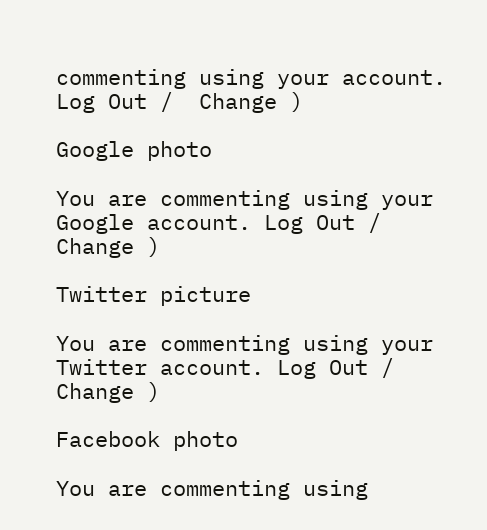commenting using your account. Log Out /  Change )

Google photo

You are commenting using your Google account. Log Out /  Change )

Twitter picture

You are commenting using your Twitter account. Log Out /  Change )

Facebook photo

You are commenting using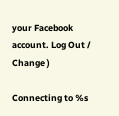your Facebook account. Log Out /  Change )

Connecting to %s